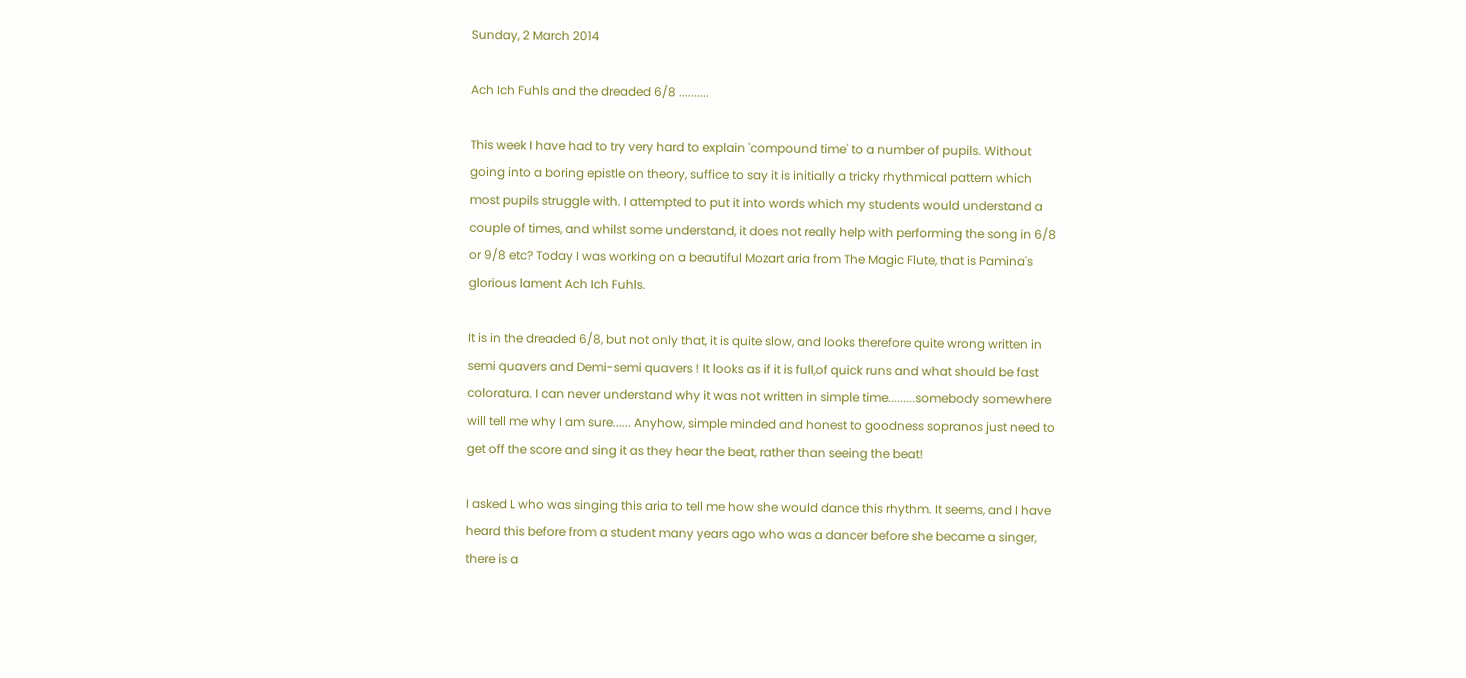Sunday, 2 March 2014

Ach Ich Fuhls and the dreaded 6/8 ..........

This week I have had to try very hard to explain 'compound time' to a number of pupils. Without going into a boring epistle on theory, suffice to say it is initially a tricky rhythmical pattern which most pupils struggle with. I attempted to put it into words which my students would understand a couple of times, and whilst some understand, it does not really help with performing the song in 6/8 or 9/8 etc? Today I was working on a beautiful Mozart aria from The Magic Flute, that is Pamina's glorious lament Ach Ich Fuhls.

It is in the dreaded 6/8, but not only that, it is quite slow, and looks therefore quite wrong written in semi quavers and Demi-semi quavers ! It looks as if it is full,of quick runs and what should be fast coloratura. I can never understand why it was not written in simple time.........somebody somewhere will tell me why I am sure...... Anyhow, simple minded and honest to goodness sopranos just need to get off the score and sing it as they hear the beat, rather than seeing the beat!

I asked L who was singing this aria to tell me how she would dance this rhythm. It seems, and I have heard this before from a student many years ago who was a dancer before she became a singer, there is a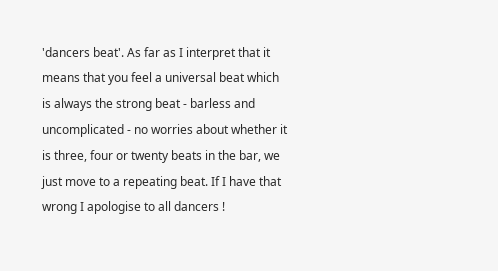'dancers beat'. As far as I interpret that it means that you feel a universal beat which is always the strong beat - barless and uncomplicated - no worries about whether it is three, four or twenty beats in the bar, we just move to a repeating beat. If I have that wrong I apologise to all dancers !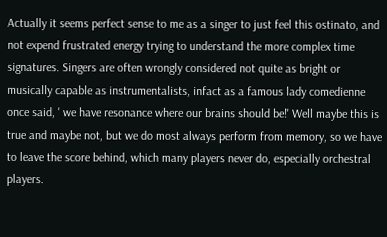Actually it seems perfect sense to me as a singer to just feel this ostinato, and not expend frustrated energy trying to understand the more complex time signatures. Singers are often wrongly considered not quite as bright or musically capable as instrumentalists, infact as a famous lady comedienne once said, ' we have resonance where our brains should be!' Well maybe this is true and maybe not, but we do most always perform from memory, so we have to leave the score behind, which many players never do, especially orchestral players.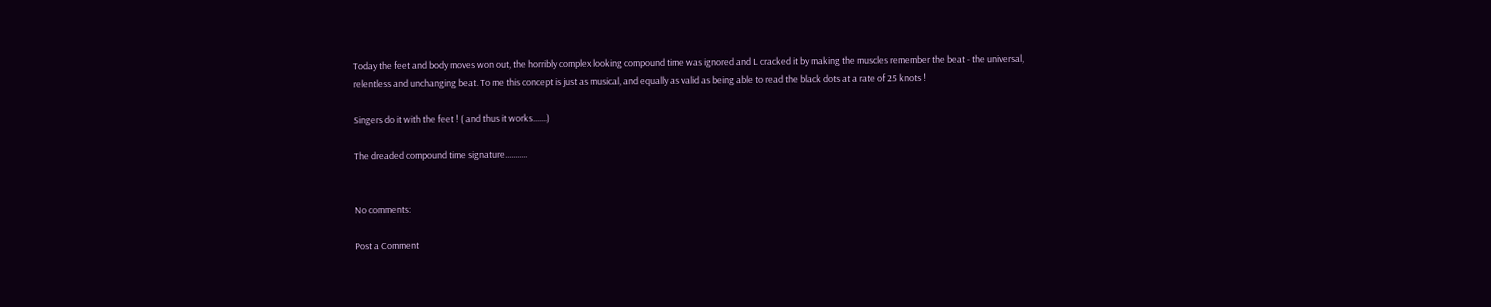Today the feet and body moves won out, the horribly complex looking compound time was ignored and L cracked it by making the muscles remember the beat - the universal, relentless and unchanging beat. To me this concept is just as musical, and equally as valid as being able to read the black dots at a rate of 25 knots !

Singers do it with the feet ! ( and thus it works.......)

The dreaded compound time signature...........


No comments:

Post a Comment